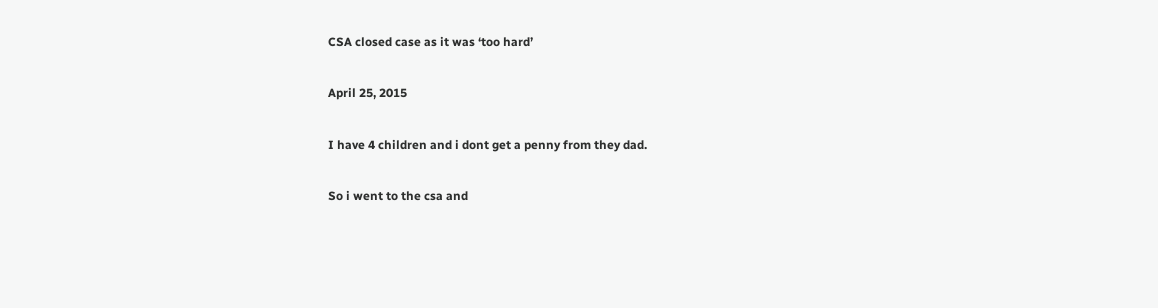CSA closed case as it was ‘too hard’

April 25, 2015

I have 4 children and i dont get a penny from they dad.

So i went to the csa and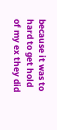because it was to hard to get hold of my ex they did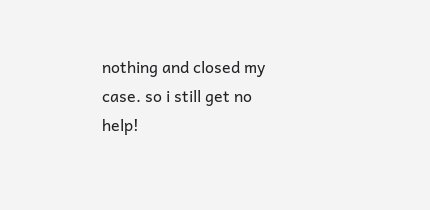nothing and closed my case. so i still get no help!